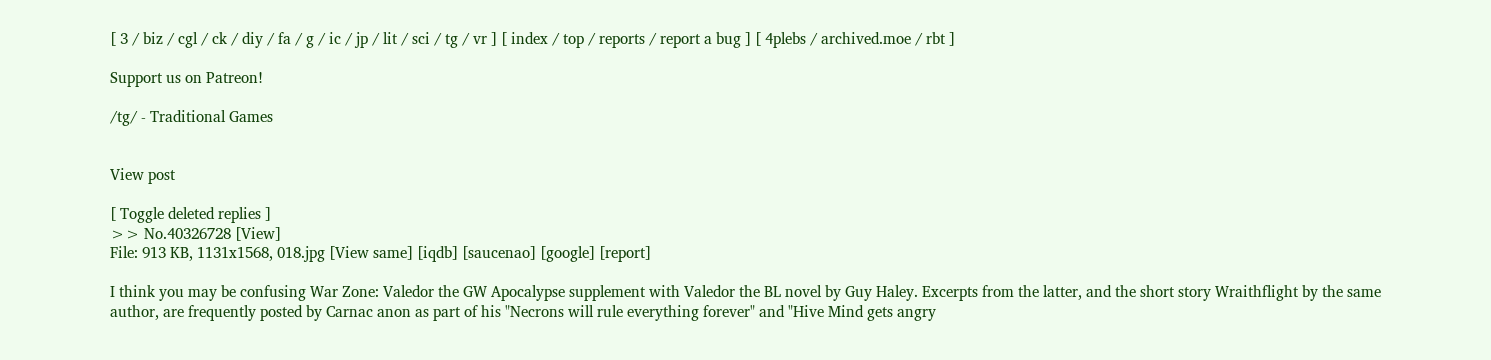[ 3 / biz / cgl / ck / diy / fa / g / ic / jp / lit / sci / tg / vr ] [ index / top / reports / report a bug ] [ 4plebs / archived.moe / rbt ]

Support us on Patreon!

/tg/ - Traditional Games


View post

[ Toggle deleted replies ]
>> No.40326728 [View]
File: 913 KB, 1131x1568, 018.jpg [View same] [iqdb] [saucenao] [google] [report]

I think you may be confusing War Zone: Valedor the GW Apocalypse supplement with Valedor the BL novel by Guy Haley. Excerpts from the latter, and the short story Wraithflight by the same author, are frequently posted by Carnac anon as part of his "Necrons will rule everything forever" and "Hive Mind gets angry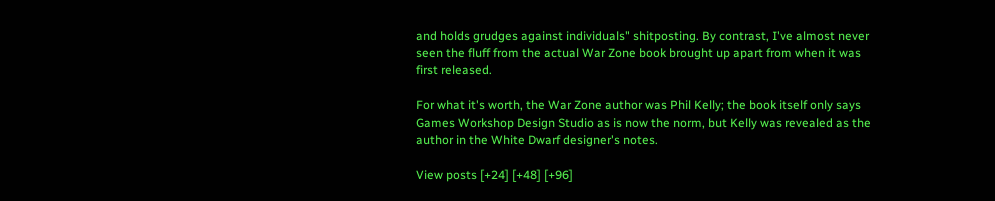and holds grudges against individuals" shitposting. By contrast, I've almost never seen the fluff from the actual War Zone book brought up apart from when it was first released.

For what it's worth, the War Zone author was Phil Kelly; the book itself only says Games Workshop Design Studio as is now the norm, but Kelly was revealed as the author in the White Dwarf designer's notes.

View posts [+24] [+48] [+96]